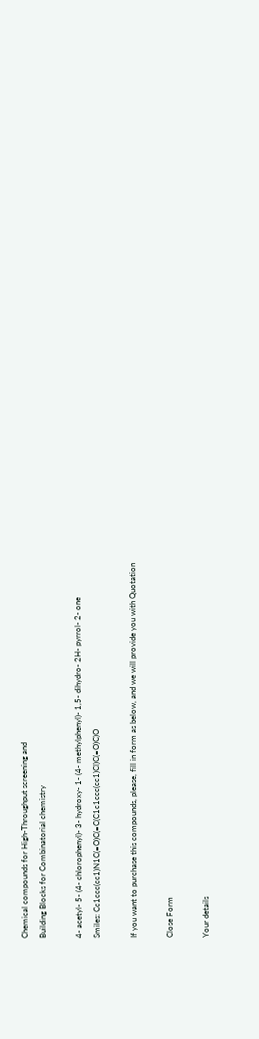Chemical compounds for High-Throughput screening and
Building Blocks for Combinatorial chemistry

4- acetyl- 5- (4- chlorophenyl)- 3- hydroxy- 1- (4- methylphenyl)- 1,5- dihydro- 2H- pyrrol- 2- one
Smiles: Cc1ccc(cc1)N1C(=O)C(=C(C1c1ccc(cc1)Cl)C(=O)C)O

If you want to purchase this compounds, please, fill in form as below, and we will provide you with Quotation

Close Form

Your details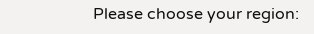Please choose your region: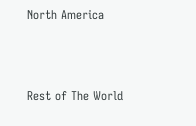North America



Rest of The World